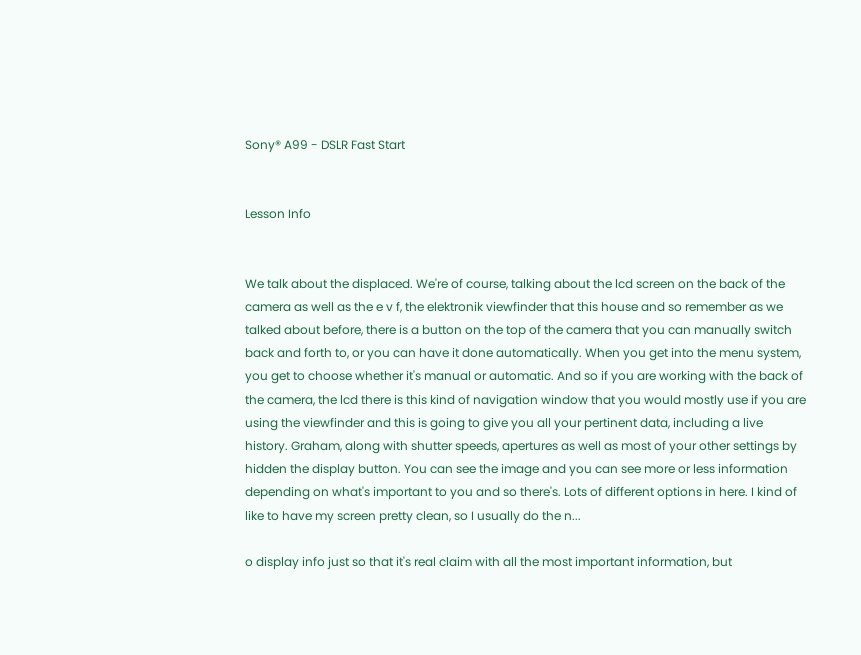Sony® A99 - DSLR Fast Start


Lesson Info


We talk about the displaced. We're of course, talking about the lcd screen on the back of the camera as well as the e v f, the elektronik viewfinder that this house and so remember as we talked about before, there is a button on the top of the camera that you can manually switch back and forth to, or you can have it done automatically. When you get into the menu system, you get to choose whether it's manual or automatic. And so if you are working with the back of the camera, the lcd there is this kind of navigation window that you would mostly use if you are using the viewfinder and this is going to give you all your pertinent data, including a live history. Graham, along with shutter speeds, apertures as well as most of your other settings by hidden the display button. You can see the image and you can see more or less information depending on what's important to you and so there's. Lots of different options in here. I kind of like to have my screen pretty clean, so I usually do the n...

o display info just so that it's real claim with all the most important information, but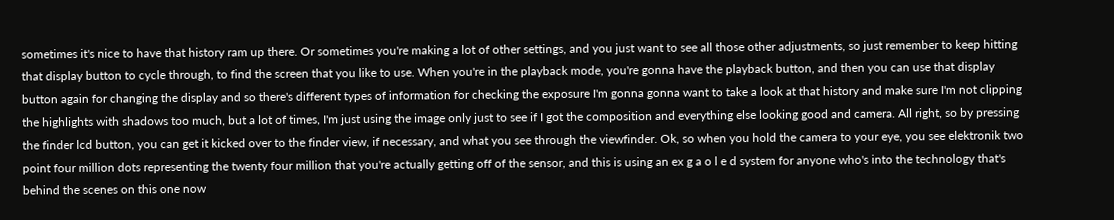sometimes it's nice to have that history ram up there. Or sometimes you're making a lot of other settings, and you just want to see all those other adjustments, so just remember to keep hitting that display button to cycle through, to find the screen that you like to use. When you're in the playback mode, you're gonna have the playback button, and then you can use that display button again for changing the display and so there's different types of information for checking the exposure I'm gonna gonna want to take a look at that history and make sure I'm not clipping the highlights with shadows too much, but a lot of times, I'm just using the image only just to see if I got the composition and everything else looking good and camera. All right, so by pressing the finder lcd button, you can get it kicked over to the finder view, if necessary, and what you see through the viewfinder. Ok, so when you hold the camera to your eye, you see elektronik two point four million dots representing the twenty four million that you're actually getting off of the sensor, and this is using an ex g a o l e d system for anyone who's into the technology that's behind the scenes on this one now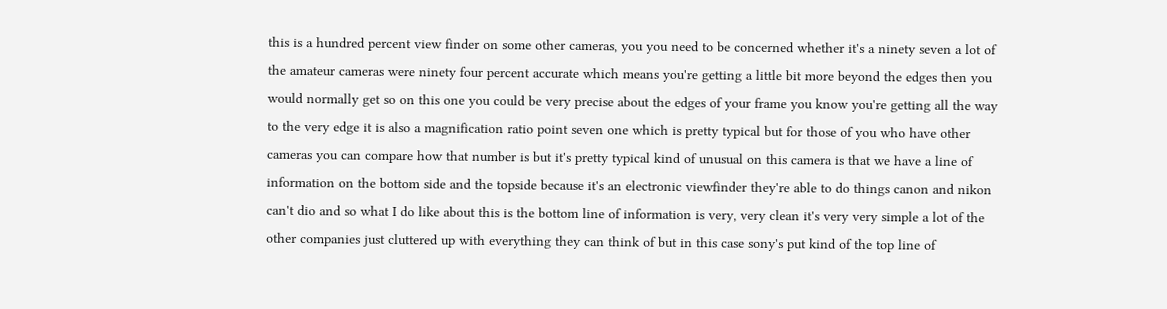this is a hundred percent view finder on some other cameras, you you need to be concerned whether it's a ninety seven a lot of the amateur cameras were ninety four percent accurate which means you're getting a little bit more beyond the edges then you would normally get so on this one you could be very precise about the edges of your frame you know you're getting all the way to the very edge it is also a magnification ratio point seven one which is pretty typical but for those of you who have other cameras you can compare how that number is but it's pretty typical kind of unusual on this camera is that we have a line of information on the bottom side and the topside because it's an electronic viewfinder they're able to do things canon and nikon can't dio and so what I do like about this is the bottom line of information is very, very clean it's very very simple a lot of the other companies just cluttered up with everything they can think of but in this case sony's put kind of the top line of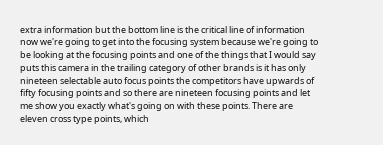extra information but the bottom line is the critical line of information now we're going to get into the focusing system because we're going to be looking at the focusing points and one of the things that I would say puts this camera in the trailing category of other brands is it has only nineteen selectable auto focus points the competitors have upwards of fifty focusing points and so there are nineteen focusing points and let me show you exactly what's going on with these points. There are eleven cross type points, which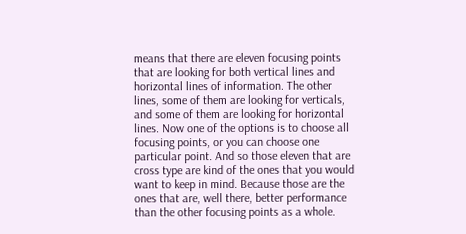means that there are eleven focusing points that are looking for both vertical lines and horizontal lines of information. The other lines, some of them are looking for verticals, and some of them are looking for horizontal lines. Now one of the options is to choose all focusing points, or you can choose one particular point. And so those eleven that are cross type are kind of the ones that you would want to keep in mind. Because those are the ones that are, well there, better performance than the other focusing points as a whole.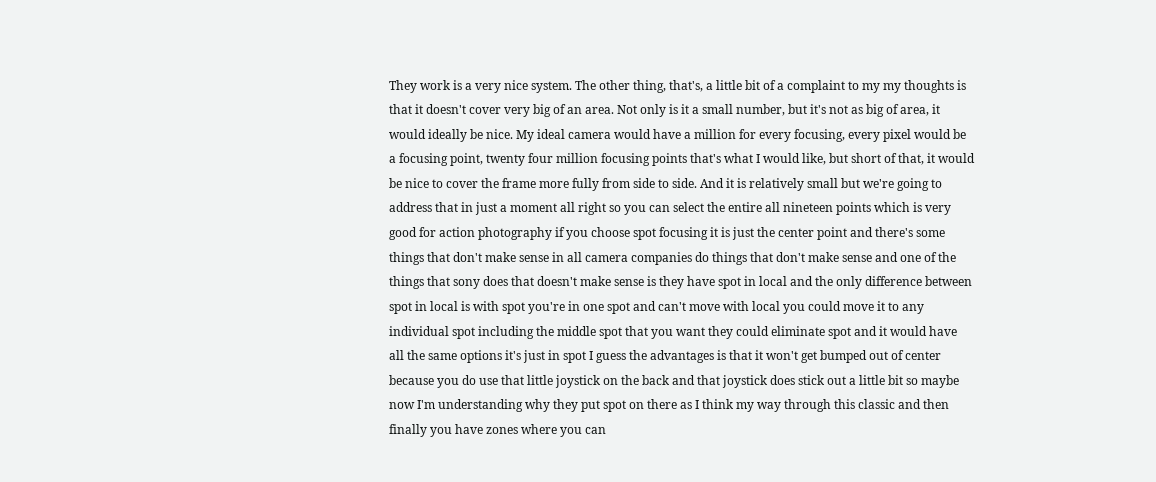They work is a very nice system. The other thing, that's, a little bit of a complaint to my my thoughts is that it doesn't cover very big of an area. Not only is it a small number, but it's not as big of area, it would ideally be nice. My ideal camera would have a million for every focusing, every pixel would be a focusing point, twenty four million focusing points that's what I would like, but short of that, it would be nice to cover the frame more fully from side to side. And it is relatively small but we're going to address that in just a moment all right so you can select the entire all nineteen points which is very good for action photography if you choose spot focusing it is just the center point and there's some things that don't make sense in all camera companies do things that don't make sense and one of the things that sony does that doesn't make sense is they have spot in local and the only difference between spot in local is with spot you're in one spot and can't move with local you could move it to any individual spot including the middle spot that you want they could eliminate spot and it would have all the same options it's just in spot I guess the advantages is that it won't get bumped out of center because you do use that little joystick on the back and that joystick does stick out a little bit so maybe now I'm understanding why they put spot on there as I think my way through this classic and then finally you have zones where you can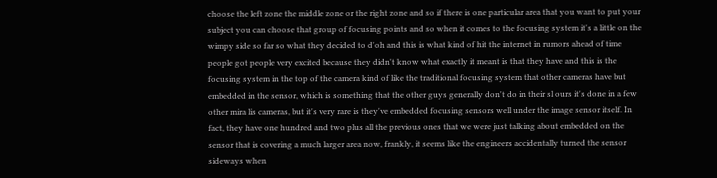choose the left zone the middle zone or the right zone and so if there is one particular area that you want to put your subject you can choose that group of focusing points and so when it comes to the focusing system it's a little on the wimpy side so far so what they decided to d'oh and this is what kind of hit the internet in rumors ahead of time people got people very excited because they didn't know what exactly it meant is that they have and this is the focusing system in the top of the camera kind of like the traditional focusing system that other cameras have but embedded in the sensor, which is something that the other guys generally don't do in their sl ours it's done in a few other mira lis cameras, but it's very rare is they've embedded focusing sensors well under the image sensor itself. In fact, they have one hundred and two plus all the previous ones that we were just talking about embedded on the sensor that is covering a much larger area now, frankly, it seems like the engineers accidentally turned the sensor sideways when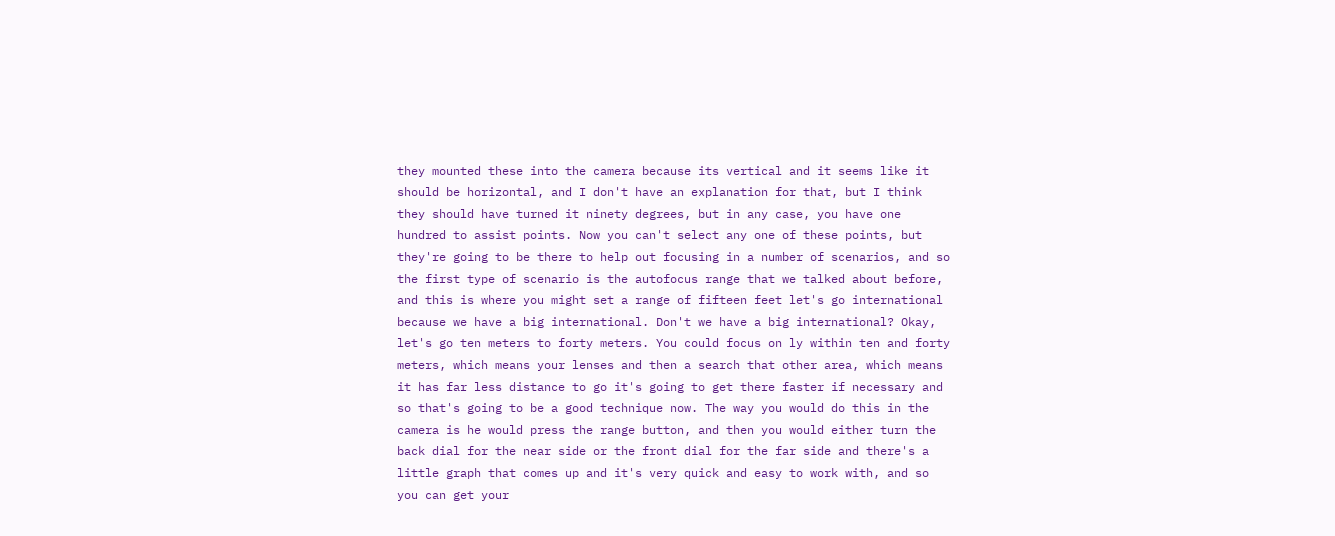they mounted these into the camera because its vertical and it seems like it should be horizontal, and I don't have an explanation for that, but I think they should have turned it ninety degrees, but in any case, you have one hundred to assist points. Now you can't select any one of these points, but they're going to be there to help out focusing in a number of scenarios, and so the first type of scenario is the autofocus range that we talked about before, and this is where you might set a range of fifteen feet let's go international because we have a big international. Don't we have a big international? Okay, let's go ten meters to forty meters. You could focus on ly within ten and forty meters, which means your lenses and then a search that other area, which means it has far less distance to go it's going to get there faster if necessary and so that's going to be a good technique now. The way you would do this in the camera is he would press the range button, and then you would either turn the back dial for the near side or the front dial for the far side and there's a little graph that comes up and it's very quick and easy to work with, and so you can get your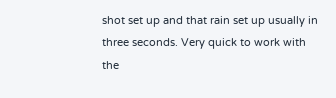shot set up and that rain set up usually in three seconds. Very quick to work with the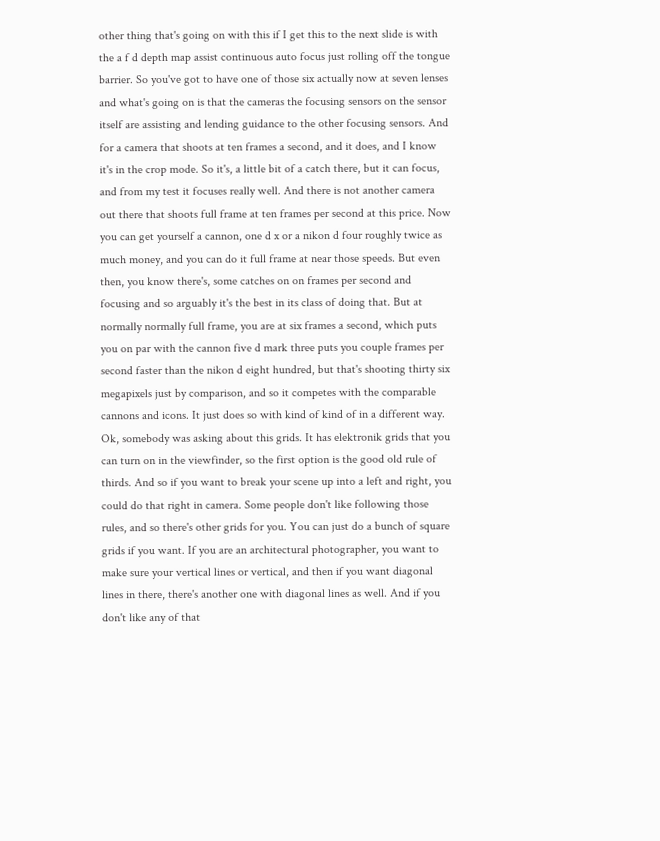other thing that's going on with this if I get this to the next slide is with the a f d depth map assist continuous auto focus just rolling off the tongue barrier. So you've got to have one of those six actually now at seven lenses and what's going on is that the cameras the focusing sensors on the sensor itself are assisting and lending guidance to the other focusing sensors. And for a camera that shoots at ten frames a second, and it does, and I know it's in the crop mode. So it's, a little bit of a catch there, but it can focus, and from my test it focuses really well. And there is not another camera out there that shoots full frame at ten frames per second at this price. Now you can get yourself a cannon, one d x or a nikon d four roughly twice as much money, and you can do it full frame at near those speeds. But even then, you know there's, some catches on on frames per second and focusing and so arguably it's the best in its class of doing that. But at normally normally full frame, you are at six frames a second, which puts you on par with the cannon five d mark three puts you couple frames per second faster than the nikon d eight hundred, but that's shooting thirty six megapixels just by comparison, and so it competes with the comparable cannons and icons. It just does so with kind of kind of in a different way. Ok, somebody was asking about this grids. It has elektronik grids that you can turn on in the viewfinder, so the first option is the good old rule of thirds. And so if you want to break your scene up into a left and right, you could do that right in camera. Some people don't like following those rules, and so there's other grids for you. You can just do a bunch of square grids if you want. If you are an architectural photographer, you want to make sure your vertical lines or vertical, and then if you want diagonal lines in there, there's another one with diagonal lines as well. And if you don't like any of that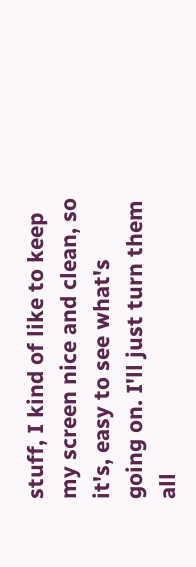stuff, I kind of like to keep my screen nice and clean, so it's, easy to see what's going on. I'll just turn them all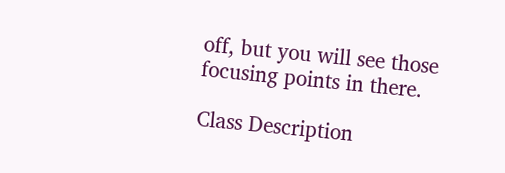off, but you will see those focusing points in there.

Class Description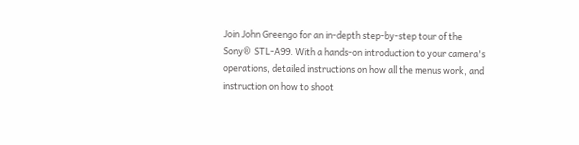Join John Greengo for an in-depth step-by-step tour of the Sony®  STL-A99. With a hands-on introduction to your camera's operations, detailed instructions on how all the menus work, and instruction on how to shoot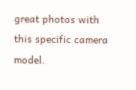great photos with this specific camera model.